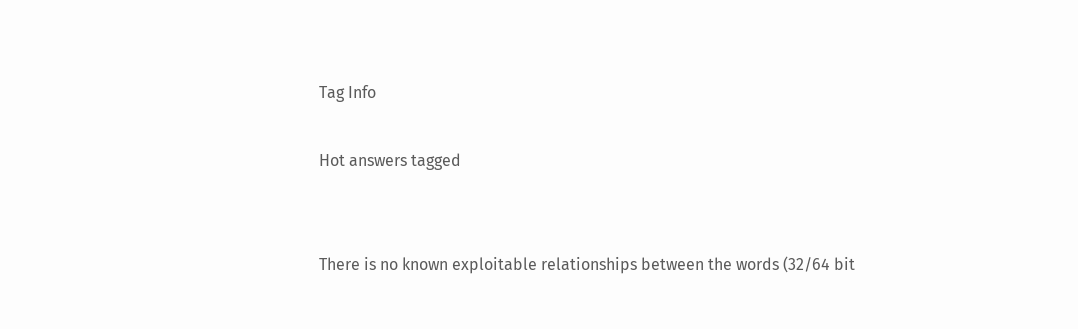Tag Info

Hot answers tagged


There is no known exploitable relationships between the words (32/64 bit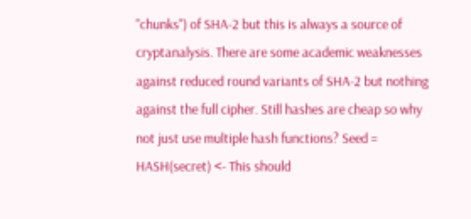"chunks") of SHA-2 but this is always a source of cryptanalysis. There are some academic weaknesses against reduced round variants of SHA-2 but nothing against the full cipher. Still hashes are cheap so why not just use multiple hash functions? Seed = HASH(secret) <- This should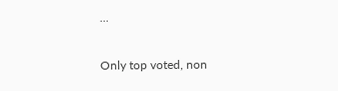...

Only top voted, non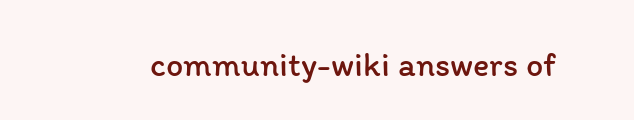community-wiki answers of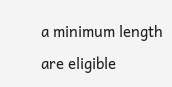a minimum length are eligible